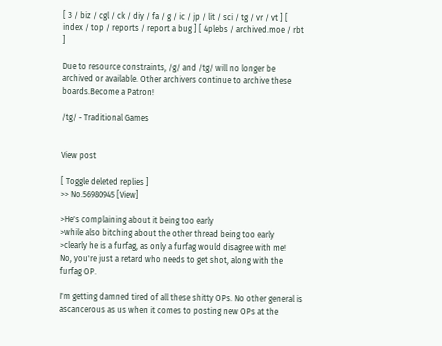[ 3 / biz / cgl / ck / diy / fa / g / ic / jp / lit / sci / tg / vr / vt ] [ index / top / reports / report a bug ] [ 4plebs / archived.moe / rbt ]

Due to resource constraints, /g/ and /tg/ will no longer be archived or available. Other archivers continue to archive these boards.Become a Patron!

/tg/ - Traditional Games


View post

[ Toggle deleted replies ]
>> No.56980945 [View]

>He's complaining about it being too early
>while also bitching about the other thread being too early
>clearly he is a furfag, as only a furfag would disagree with me!
No, you're just a retard who needs to get shot, along with the furfag OP.

I'm getting damned tired of all these shitty OPs. No other general is ascancerous as us when it comes to posting new OPs at the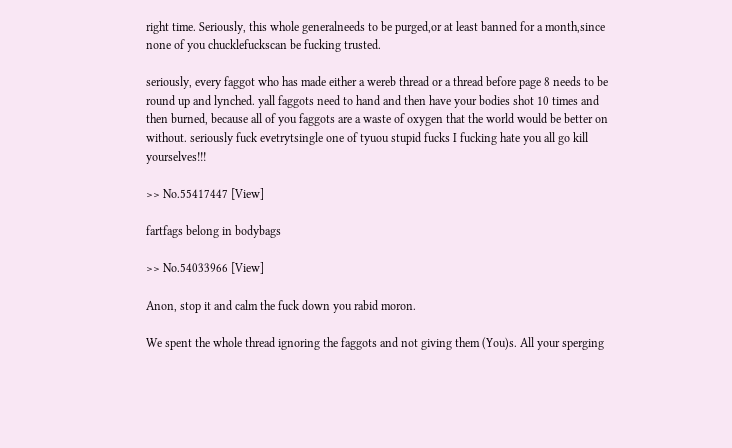right time. Seriously, this whole generalneeds to be purged,or at least banned for a month,since none of you chucklefuckscan be fucking trusted.

seriously, every faggot who has made either a wereb thread or a thread before page 8 needs to be round up and lynched. yall faggots need to hand and then have your bodies shot 10 times and then burned, because all of you faggots are a waste of oxygen that the world would be better on without. seriously fuck evetrytsingle one of tyuou stupid fucks I fucking hate you all go kill yourselves!!!

>> No.55417447 [View]

fartfags belong in bodybags

>> No.54033966 [View]

Anon, stop it and calm the fuck down you rabid moron.

We spent the whole thread ignoring the faggots and not giving them (You)s. All your sperging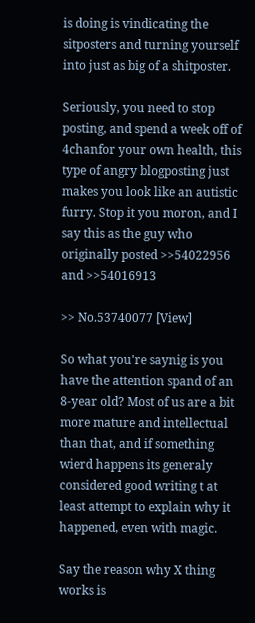is doing is vindicating the sitposters and turning yourself into just as big of a shitposter.

Seriously, you need to stop posting, and spend a week off of 4chanfor your own health, this type of angry blogposting just makes you look like an autistic furry. Stop it you moron, and I say this as the guy who originally posted >>54022956 and >>54016913

>> No.53740077 [View]

So what you're saynig is you have the attention spand of an 8-year old? Most of us are a bit more mature and intellectual than that, and if something wierd happens its generaly considered good writing t at least attempt to explain why it happened, even with magic.

Say the reason why X thing works is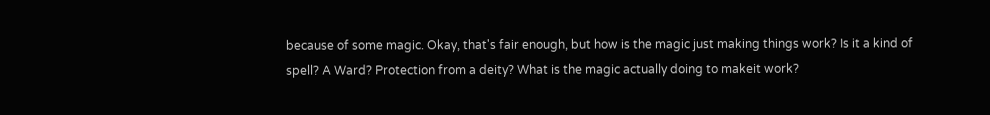because of some magic. Okay, that's fair enough, but how is the magic just making things work? Is it a kind of spell? A Ward? Protection from a deity? What is the magic actually doing to makeit work?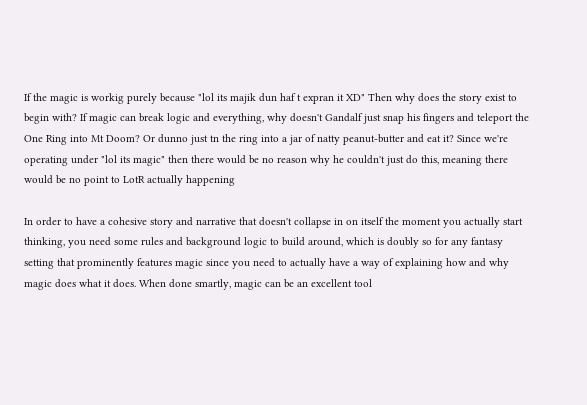If the magic is workig purely because "lol its majik dun haf t expran it XD" Then why does the story exist to begin with? If magic can break logic and everything, why doesn't Gandalf just snap his fingers and teleport the One Ring into Mt Doom? Or dunno just tn the ring into a jar of natty peanut-butter and eat it? Since we're operating under "lol its magic" then there would be no reason why he couldn't just do this, meaning there would be no point to LotR actually happening

In order to have a cohesive story and narrative that doesn't collapse in on itself the moment you actually start thinking, you need some rules and background logic to build around, which is doubly so for any fantasy setting that prominently features magic since you need to actually have a way of explaining how and why magic does what it does. When done smartly, magic can be an excellent tool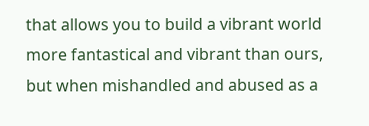that allows you to build a vibrant world more fantastical and vibrant than ours, but when mishandled and abused as a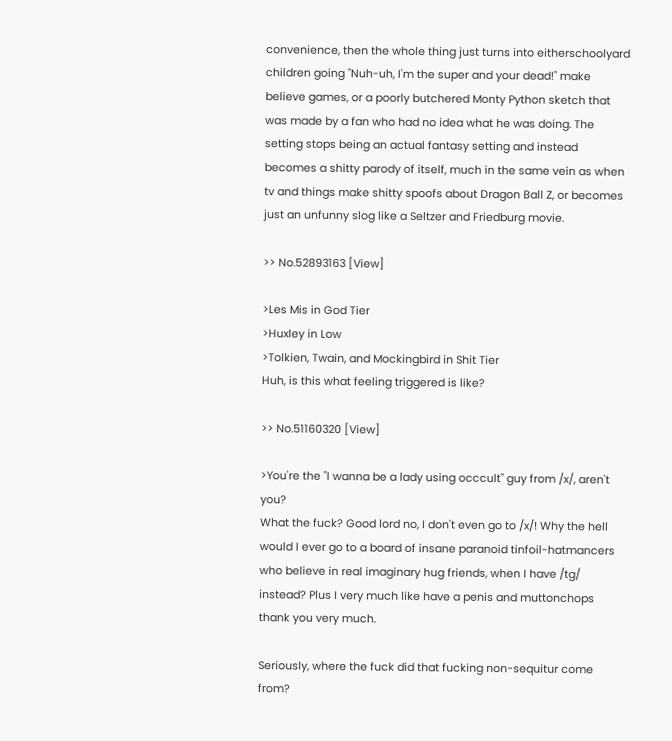convenience, then the whole thing just turns into eitherschoolyard children going "Nuh-uh, I'm the super and your dead!" make believe games, or a poorly butchered Monty Python sketch that was made by a fan who had no idea what he was doing. The setting stops being an actual fantasy setting and instead becomes a shitty parody of itself, much in the same vein as when tv and things make shitty spoofs about Dragon Ball Z, or becomes just an unfunny slog like a Seltzer and Friedburg movie.

>> No.52893163 [View]

>Les Mis in God Tier
>Huxley in Low
>Tolkien, Twain, and Mockingbird in Shit Tier
Huh, is this what feeling triggered is like?

>> No.51160320 [View]

>You're the "I wanna be a lady using occcult" guy from /x/, aren't you?
What the fuck? Good lord no, I don't even go to /x/! Why the hell would I ever go to a board of insane paranoid tinfoil-hatmancers who believe in real imaginary hug friends, when I have /tg/ instead? Plus I very much like have a penis and muttonchops thank you very much.

Seriously, where the fuck did that fucking non-sequitur come from?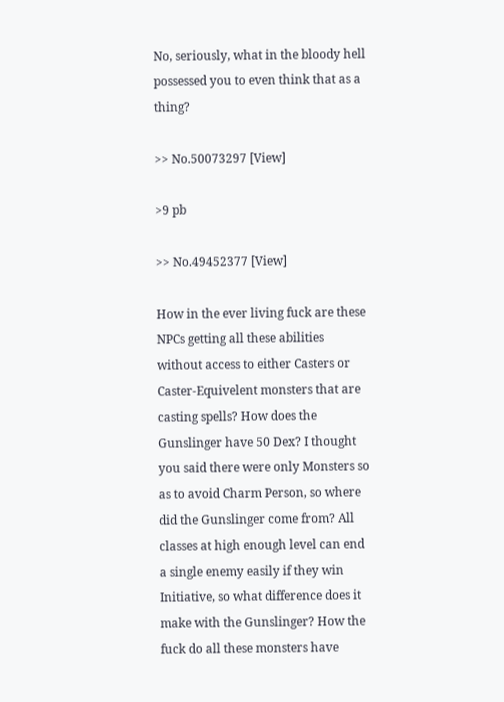No, seriously, what in the bloody hell possessed you to even think that as a thing?

>> No.50073297 [View]

>9 pb

>> No.49452377 [View]

How in the ever living fuck are these NPCs getting all these abilities without access to either Casters or Caster-Equivelent monsters that are casting spells? How does the Gunslinger have 50 Dex? I thought you said there were only Monsters so as to avoid Charm Person, so where did the Gunslinger come from? All classes at high enough level can end a single enemy easily if they win Initiative, so what difference does it make with the Gunslinger? How the fuck do all these monsters have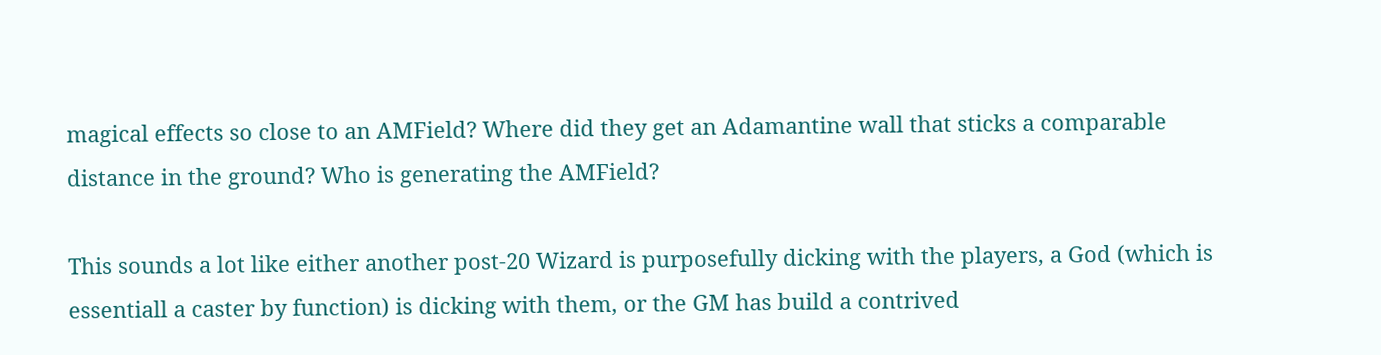magical effects so close to an AMField? Where did they get an Adamantine wall that sticks a comparable distance in the ground? Who is generating the AMField?

This sounds a lot like either another post-20 Wizard is purposefully dicking with the players, a God (which is essentiall a caster by function) is dicking with them, or the GM has build a contrived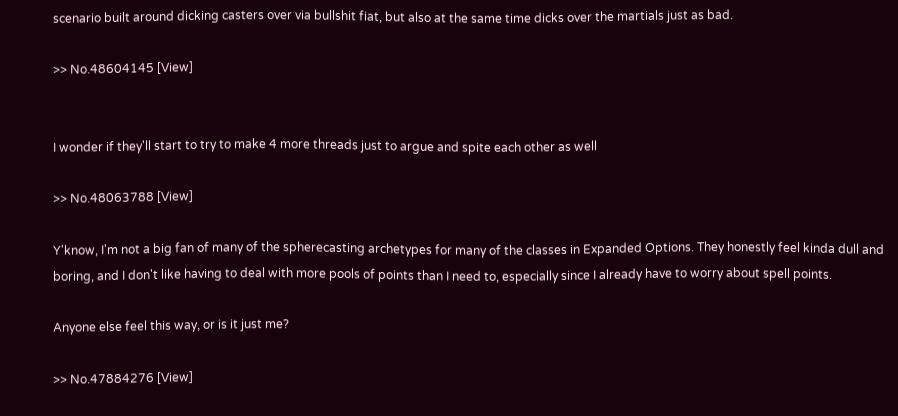scenario built around dicking casters over via bullshit fiat, but also at the same time dicks over the martials just as bad.

>> No.48604145 [View]


I wonder if they'll start to try to make 4 more threads just to argue and spite each other as well

>> No.48063788 [View]

Y'know, I'm not a big fan of many of the spherecasting archetypes for many of the classes in Expanded Options. They honestly feel kinda dull and boring, and I don't like having to deal with more pools of points than I need to, especially since I already have to worry about spell points.

Anyone else feel this way, or is it just me?

>> No.47884276 [View]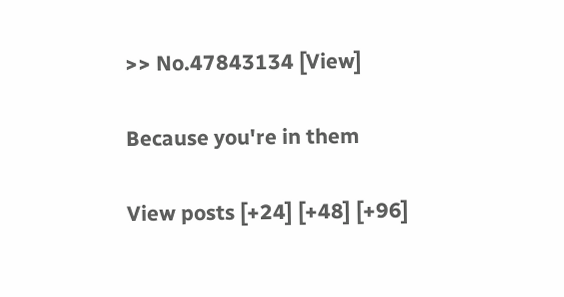>> No.47843134 [View]

Because you're in them

View posts [+24] [+48] [+96]